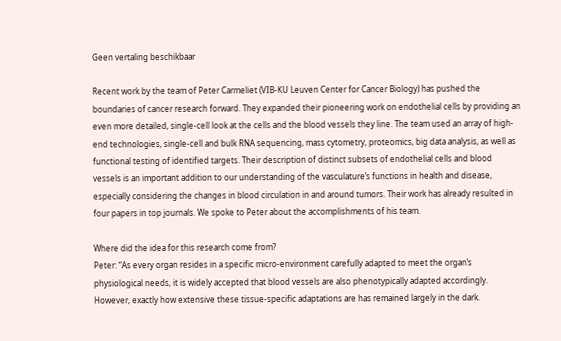Geen vertaling beschikbaar

Recent work by the team of Peter Carmeliet (VIB-KU Leuven Center for Cancer Biology) has pushed the boundaries of cancer research forward. They expanded their pioneering work on endothelial cells by providing an even more detailed, single-cell look at the cells and the blood vessels they line. The team used an array of high-end technologies, single-cell and bulk RNA sequencing, mass cytometry, proteomics, big data analysis, as well as functional testing of identified targets. Their description of distinct subsets of endothelial cells and blood vessels is an important addition to our understanding of the vasculature’s functions in health and disease, especially considering the changes in blood circulation in and around tumors. Their work has already resulted in four papers in top journals. We spoke to Peter about the accomplishments of his team.

Where did the idea for this research come from?
Peter: “As every organ resides in a specific micro-environment carefully adapted to meet the organ’s physiological needs, it is widely accepted that blood vessels are also phenotypically adapted accordingly. However, exactly how extensive these tissue-specific adaptations are has remained largely in the dark.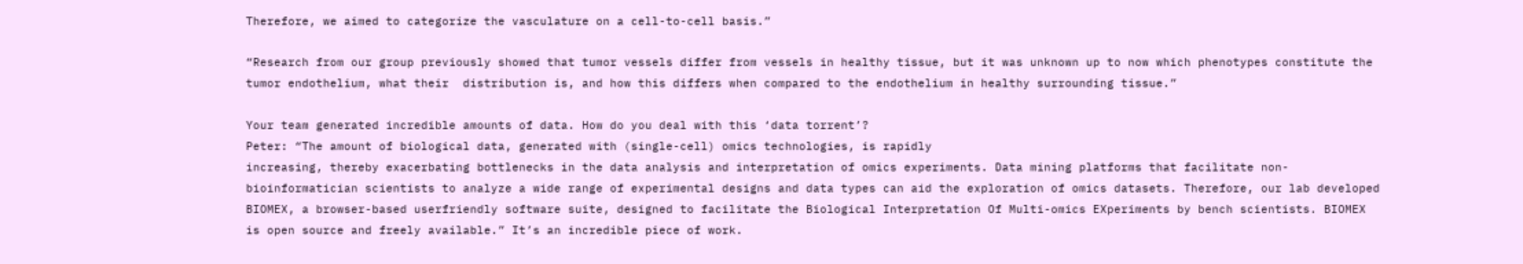Therefore, we aimed to categorize the vasculature on a cell-to-cell basis.”

“Research from our group previously showed that tumor vessels differ from vessels in healthy tissue, but it was unknown up to now which phenotypes constitute the tumor endothelium, what their  distribution is, and how this differs when compared to the endothelium in healthy surrounding tissue.”

Your team generated incredible amounts of data. How do you deal with this ‘data torrent’?
Peter: “The amount of biological data, generated with (single-cell) omics technologies, is rapidly
increasing, thereby exacerbating bottlenecks in the data analysis and interpretation of omics experiments. Data mining platforms that facilitate non-bioinformatician scientists to analyze a wide range of experimental designs and data types can aid the exploration of omics datasets. Therefore, our lab developed BIOMEX, a browser-based userfriendly software suite, designed to facilitate the Biological Interpretation Of Multi-omics EXperiments by bench scientists. BIOMEX is open source and freely available.” It’s an incredible piece of work.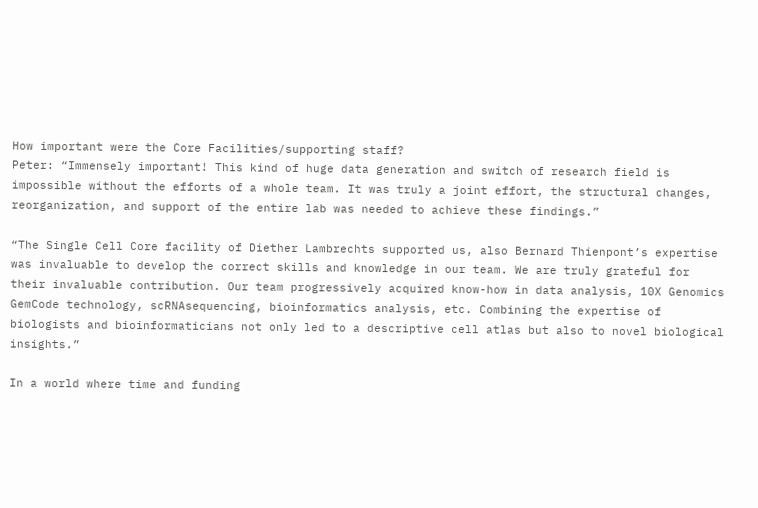How important were the Core Facilities/supporting staff?
Peter: “Immensely important! This kind of huge data generation and switch of research field is impossible without the efforts of a whole team. It was truly a joint effort, the structural changes, reorganization, and support of the entire lab was needed to achieve these findings.”

“The Single Cell Core facility of Diether Lambrechts supported us, also Bernard Thienpont’s expertise was invaluable to develop the correct skills and knowledge in our team. We are truly grateful for their invaluable contribution. Our team progressively acquired know-how in data analysis, 10X Genomics GemCode technology, scRNAsequencing, bioinformatics analysis, etc. Combining the expertise of biologists and bioinformaticians not only led to a descriptive cell atlas but also to novel biological insights.”

In a world where time and funding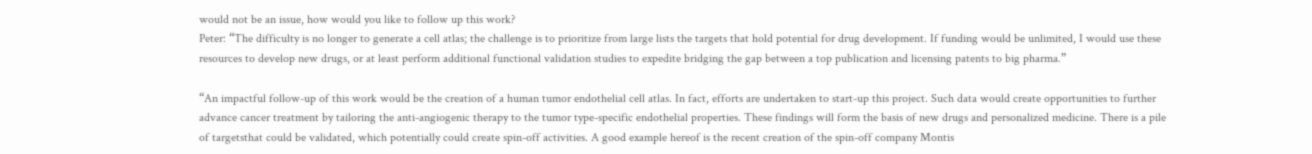would not be an issue, how would you like to follow up this work?
Peter: “The difficulty is no longer to generate a cell atlas; the challenge is to prioritize from large lists the targets that hold potential for drug development. If funding would be unlimited, I would use these resources to develop new drugs, or at least perform additional functional validation studies to expedite bridging the gap between a top publication and licensing patents to big pharma.”

“An impactful follow-up of this work would be the creation of a human tumor endothelial cell atlas. In fact, efforts are undertaken to start-up this project. Such data would create opportunities to further advance cancer treatment by tailoring the anti-angiogenic therapy to the tumor type-specific endothelial properties. These findings will form the basis of new drugs and personalized medicine. There is a pile of targetsthat could be validated, which potentially could create spin-off activities. A good example hereof is the recent creation of the spin-off company Montis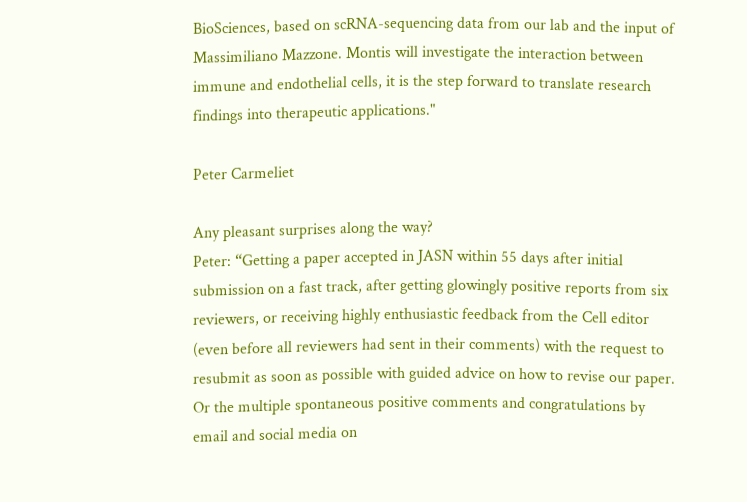BioSciences, based on scRNA-sequencing data from our lab and the input of Massimiliano Mazzone. Montis will investigate the interaction between immune and endothelial cells, it is the step forward to translate research findings into therapeutic applications."

Peter Carmeliet

Any pleasant surprises along the way?
Peter: “Getting a paper accepted in JASN within 55 days after initial submission on a fast track, after getting glowingly positive reports from six reviewers, or receiving highly enthusiastic feedback from the Cell editor (even before all reviewers had sent in their comments) with the request to resubmit as soon as possible with guided advice on how to revise our paper. Or the multiple spontaneous positive comments and congratulations by email and social media on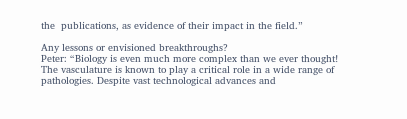the  publications, as evidence of their impact in the field.”

Any lessons or envisioned breakthroughs?
Peter: “Biology is even much more complex than we ever thought! The vasculature is known to play a critical role in a wide range of pathologies. Despite vast technological advances and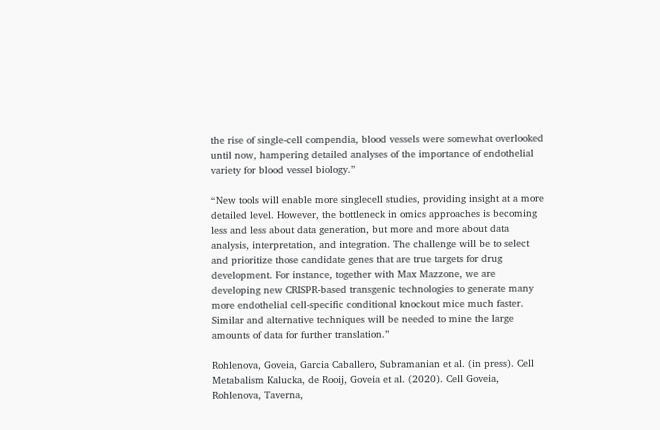the rise of single-cell compendia, blood vessels were somewhat overlooked until now, hampering detailed analyses of the importance of endothelial variety for blood vessel biology.”

“New tools will enable more singlecell studies, providing insight at a more detailed level. However, the bottleneck in omics approaches is becoming less and less about data generation, but more and more about data analysis, interpretation, and integration. The challenge will be to select and prioritize those candidate genes that are true targets for drug development. For instance, together with Max Mazzone, we are developing new CRISPR-based transgenic technologies to generate many more endothelial cell-specific conditional knockout mice much faster. Similar and alternative techniques will be needed to mine the large amounts of data for further translation.”

Rohlenova, Goveia, Garcia Caballero, Subramanian et al. (in press). Cell Metabalism Kalucka, de Rooij, Goveia et al. (2020). Cell Goveia, Rohlenova, Taverna,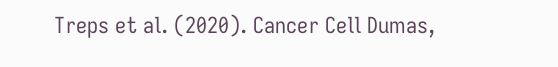Treps et al. (2020). Cancer Cell Dumas,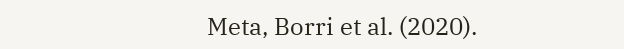Meta, Borri et al. (2020).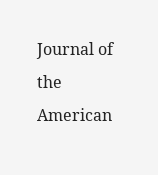Journal of the American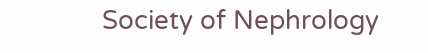Society of Nephrology